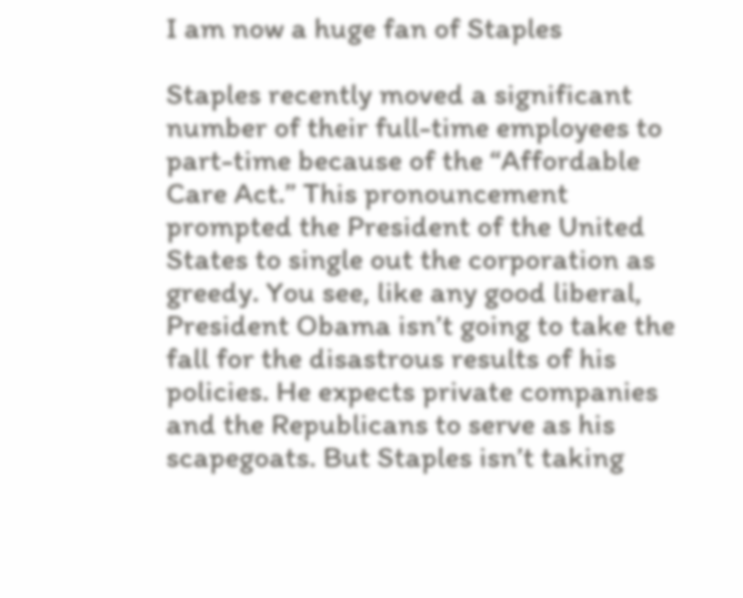I am now a huge fan of Staples

Staples recently moved a significant number of their full-time employees to part-time because of the “Affordable Care Act.” This pronouncement prompted the President of the United States to single out the corporation as greedy. You see, like any good liberal, President Obama isn’t going to take the fall for the disastrous results of his policies. He expects private companies and the Republicans to serve as his scapegoats. But Staples isn’t taking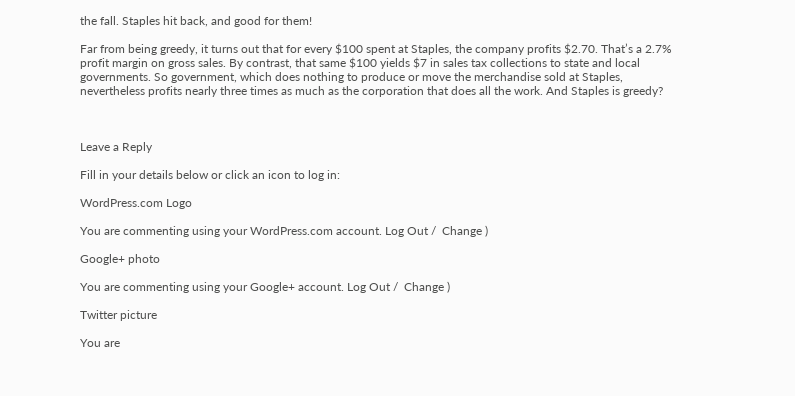the fall. Staples hit back, and good for them!

Far from being greedy, it turns out that for every $100 spent at Staples, the company profits $2.70. That’s a 2.7% profit margin on gross sales. By contrast, that same $100 yields $7 in sales tax collections to state and local governments. So government, which does nothing to produce or move the merchandise sold at Staples, nevertheless profits nearly three times as much as the corporation that does all the work. And Staples is greedy?



Leave a Reply

Fill in your details below or click an icon to log in:

WordPress.com Logo

You are commenting using your WordPress.com account. Log Out /  Change )

Google+ photo

You are commenting using your Google+ account. Log Out /  Change )

Twitter picture

You are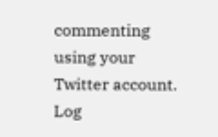commenting using your Twitter account. Log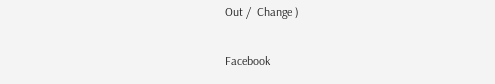Out /  Change )

Facebook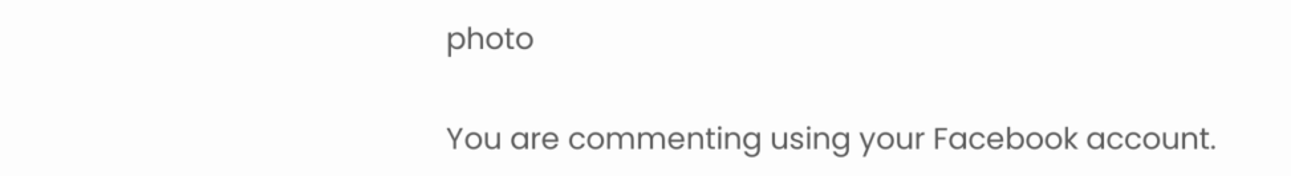photo

You are commenting using your Facebook account.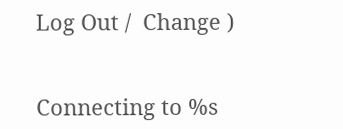Log Out /  Change )


Connecting to %s